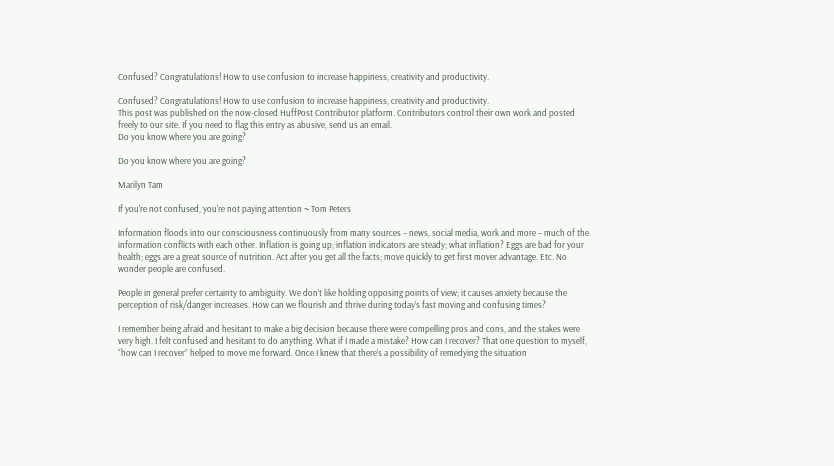Confused? Congratulations! How to use confusion to increase happiness, creativity and productivity.

Confused? Congratulations! How to use confusion to increase happiness, creativity and productivity.
This post was published on the now-closed HuffPost Contributor platform. Contributors control their own work and posted freely to our site. If you need to flag this entry as abusive, send us an email.
Do you know where you are going?

Do you know where you are going?

Marilyn Tam

If you're not confused, you're not paying attention ~ Tom Peters

Information floods into our consciousness continuously from many sources – news, social media, work and more – much of the information conflicts with each other. Inflation is going up; inflation indicators are steady; what inflation? Eggs are bad for your health; eggs are a great source of nutrition. Act after you get all the facts; move quickly to get first mover advantage. Etc. No wonder people are confused.

People in general prefer certainty to ambiguity. We don’t like holding opposing points of view; it causes anxiety because the perception of risk/danger increases. How can we flourish and thrive during today’s fast moving and confusing times?

I remember being afraid and hesitant to make a big decision because there were compelling pros and cons, and the stakes were very high. I felt confused and hesitant to do anything. What if I made a mistake? How can I recover? That one question to myself, “how can I recover” helped to move me forward. Once I knew that there’s a possibility of remedying the situation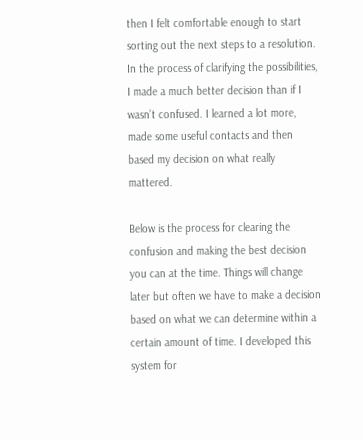then I felt comfortable enough to start sorting out the next steps to a resolution. In the process of clarifying the possibilities, I made a much better decision than if I wasn’t confused. I learned a lot more, made some useful contacts and then based my decision on what really mattered.

Below is the process for clearing the confusion and making the best decision you can at the time. Things will change later but often we have to make a decision based on what we can determine within a certain amount of time. I developed this system for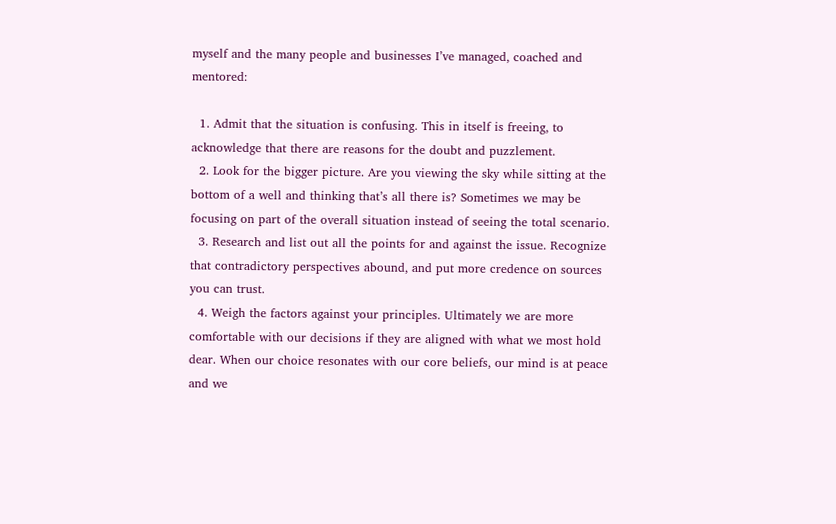myself and the many people and businesses I’ve managed, coached and mentored:

  1. Admit that the situation is confusing. This in itself is freeing, to acknowledge that there are reasons for the doubt and puzzlement.
  2. Look for the bigger picture. Are you viewing the sky while sitting at the bottom of a well and thinking that’s all there is? Sometimes we may be focusing on part of the overall situation instead of seeing the total scenario.
  3. Research and list out all the points for and against the issue. Recognize that contradictory perspectives abound, and put more credence on sources you can trust.
  4. Weigh the factors against your principles. Ultimately we are more comfortable with our decisions if they are aligned with what we most hold dear. When our choice resonates with our core beliefs, our mind is at peace and we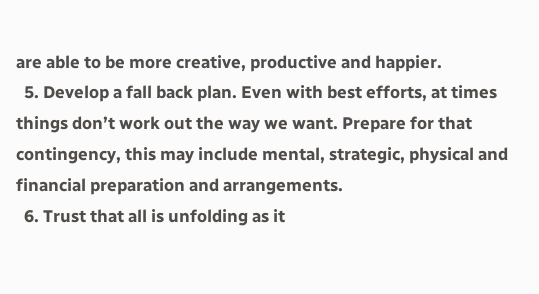are able to be more creative, productive and happier.
  5. Develop a fall back plan. Even with best efforts, at times things don’t work out the way we want. Prepare for that contingency, this may include mental, strategic, physical and financial preparation and arrangements.
  6. Trust that all is unfolding as it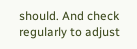should. And check regularly to adjust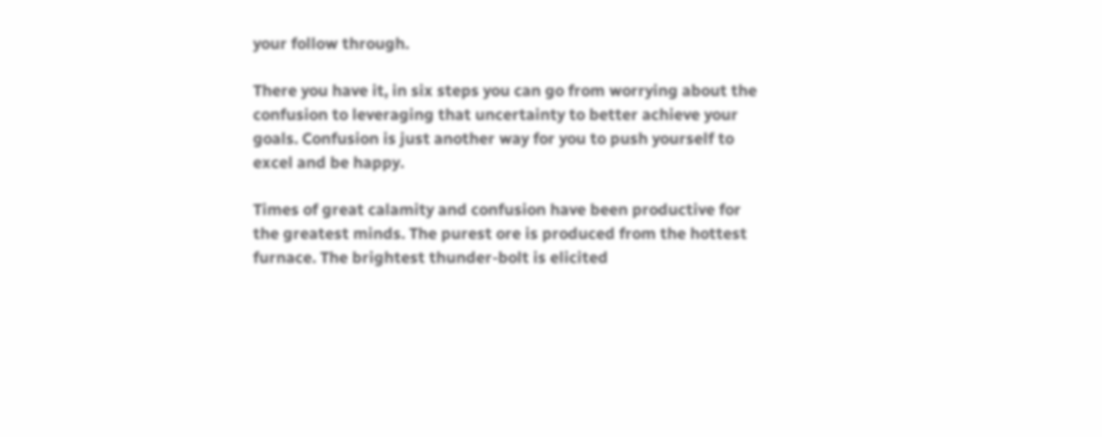your follow through.

There you have it, in six steps you can go from worrying about the confusion to leveraging that uncertainty to better achieve your goals. Confusion is just another way for you to push yourself to excel and be happy.

Times of great calamity and confusion have been productive for the greatest minds. The purest ore is produced from the hottest furnace. The brightest thunder-bolt is elicited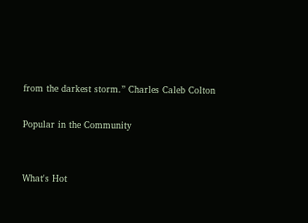from the darkest storm.” Charles Caleb Colton

Popular in the Community


What's Hot